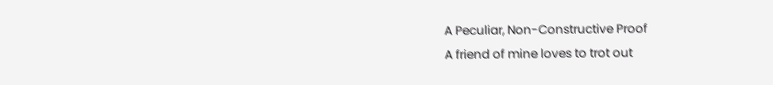A Peculiar, Non-Constructive Proof
A friend of mine loves to trot out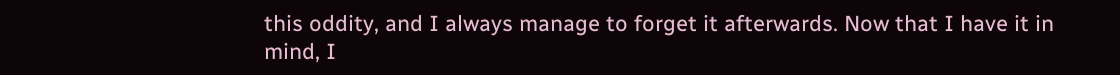this oddity, and I always manage to forget it afterwards. Now that I have it in mind, I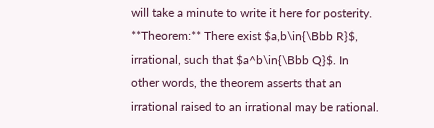will take a minute to write it here for posterity. **Theorem:** There exist $a,b\in{\Bbb R}$, irrational, such that $a^b\in{\Bbb Q}$. In other words, the theorem asserts that an irrational raised to an irrational may be rational.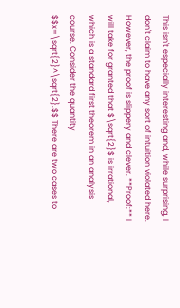This isn't especially interesting and, while surprising, I don't claim to have any sort of intuition violated here. However, the proof is slippery and clever. **Proof:** I will take for granted that $\sqrt{2}$ is irrational, which is a standard first theorem in an analysis course. Consider the quantity $$x=\sqrt{2}^\sqrt{2}.$$ There are two cases to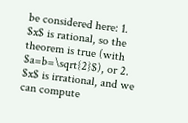be considered here: 1. $x$ is rational, so the theorem is true (with $a=b=\sqrt{2}$), or 2. $x$ is irrational, and we can compute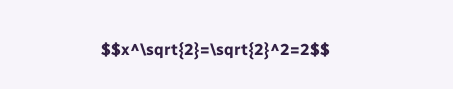$$x^\sqrt{2}=\sqrt{2}^2=2$$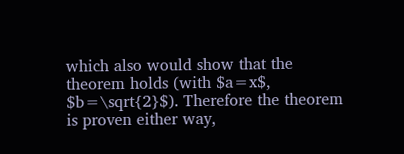which also would show that the theorem holds (with $a=x$, $b=\sqrt{2}$). Therefore the theorem is proven either way,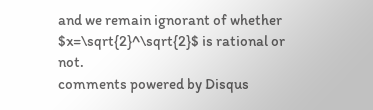and we remain ignorant of whether $x=\sqrt{2}^\sqrt{2}$ is rational or not.
comments powered by Disqus